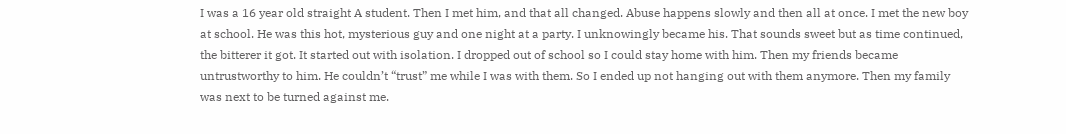I was a 16 year old straight A student. Then I met him, and that all changed. Abuse happens slowly and then all at once. I met the new boy at school. He was this hot, mysterious guy and one night at a party. I unknowingly became his. That sounds sweet but as time continued, the bitterer it got. It started out with isolation. I dropped out of school so I could stay home with him. Then my friends became untrustworthy to him. He couldn’t “trust” me while I was with them. So I ended up not hanging out with them anymore. Then my family was next to be turned against me.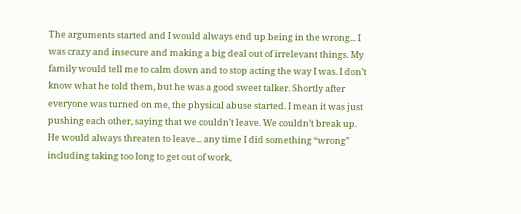The arguments started and I would always end up being in the wrong... I was crazy and insecure and making a big deal out of irrelevant things. My family would tell me to calm down and to stop acting the way I was. I don’t know what he told them, but he was a good sweet talker. Shortly after everyone was turned on me, the physical abuse started. I mean it was just pushing each other, saying that we couldn’t leave. We couldn’t break up. He would always threaten to leave... any time I did something “wrong” including taking too long to get out of work,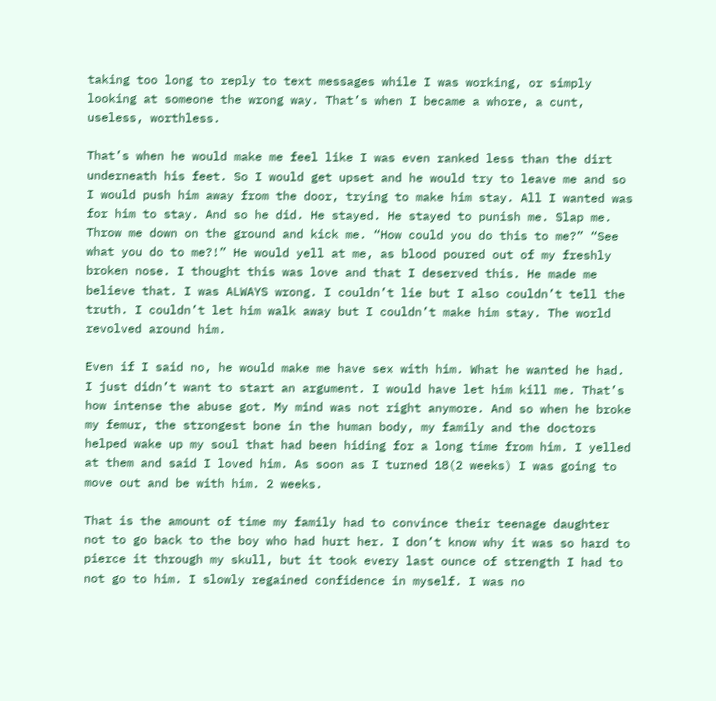taking too long to reply to text messages while I was working, or simply looking at someone the wrong way. That’s when I became a whore, a cunt, useless, worthless.

That’s when he would make me feel like I was even ranked less than the dirt underneath his feet. So I would get upset and he would try to leave me and so I would push him away from the door, trying to make him stay. All I wanted was for him to stay. And so he did. He stayed. He stayed to punish me. Slap me. Throw me down on the ground and kick me. “How could you do this to me?” “See what you do to me?!” He would yell at me, as blood poured out of my freshly broken nose. I thought this was love and that I deserved this. He made me believe that. I was ALWAYS wrong. I couldn’t lie but I also couldn’t tell the truth. I couldn’t let him walk away but I couldn’t make him stay. The world revolved around him.

Even if I said no, he would make me have sex with him. What he wanted he had. I just didn’t want to start an argument. I would have let him kill me. That’s how intense the abuse got. My mind was not right anymore. And so when he broke my femur, the strongest bone in the human body, my family and the doctors helped wake up my soul that had been hiding for a long time from him. I yelled at them and said I loved him. As soon as I turned 18(2 weeks) I was going to move out and be with him. 2 weeks.

That is the amount of time my family had to convince their teenage daughter not to go back to the boy who had hurt her. I don’t know why it was so hard to pierce it through my skull, but it took every last ounce of strength I had to not go to him. I slowly regained confidence in myself. I was no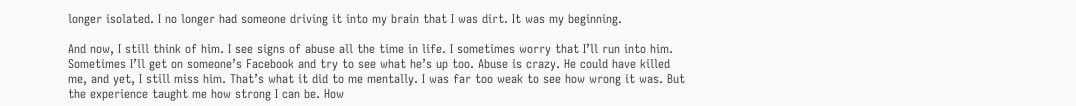longer isolated. I no longer had someone driving it into my brain that I was dirt. It was my beginning.

And now, I still think of him. I see signs of abuse all the time in life. I sometimes worry that I’ll run into him. Sometimes I’ll get on someone’s Facebook and try to see what he’s up too. Abuse is crazy. He could have killed me, and yet, I still miss him. That’s what it did to me mentally. I was far too weak to see how wrong it was. But the experience taught me how strong I can be. How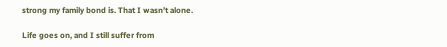strong my family bond is. That I wasn’t alone.

Life goes on, and I still suffer from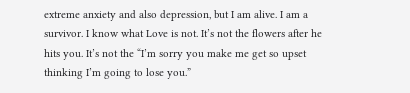extreme anxiety and also depression, but I am alive. I am a survivor. I know what Love is not. It’s not the flowers after he hits you. It’s not the “I’m sorry you make me get so upset thinking I’m going to lose you.”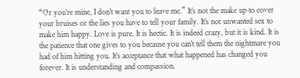“Or you’re mine, I don’t want you to leave me.” It’s not the make up to cover your bruises or the lies you have to tell your family. It’s not unwanted sex to make him happy. Love is pure. It is hectic. It is indeed crazy, but it is kind. It is the patience that one gives to you because you can’t tell them the nightmare you had of him hitting you. It’s acceptance that what happened has changed you forever. It is understanding and compassion.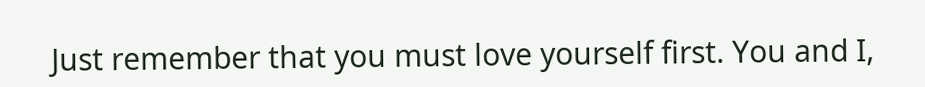Just remember that you must love yourself first. You and I,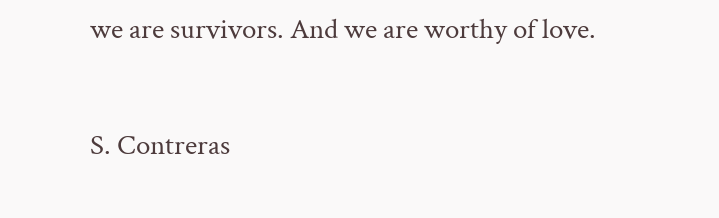we are survivors. And we are worthy of love.

S. Contreras